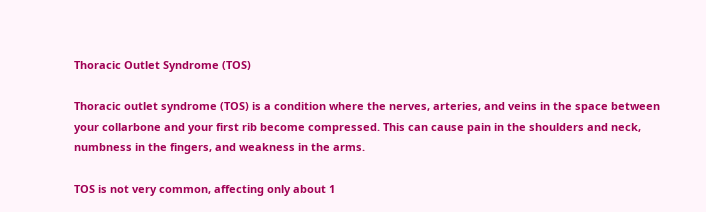Thoracic Outlet Syndrome (TOS)

Thoracic outlet syndrome (TOS) is a condition where the nerves, arteries, and veins in the space between your collarbone and your first rib become compressed. This can cause pain in the shoulders and neck, numbness in the fingers, and weakness in the arms.

TOS is not very common, affecting only about 1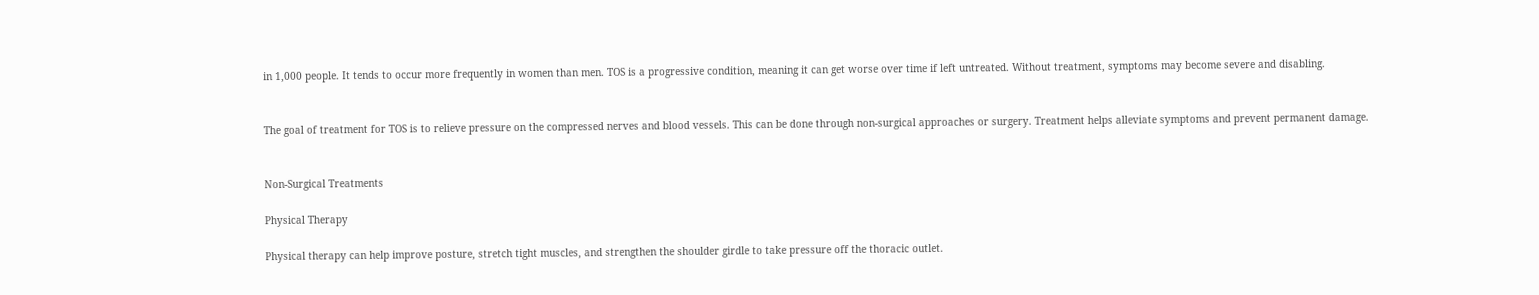in 1,000 people. It tends to occur more frequently in women than men. TOS is a progressive condition, meaning it can get worse over time if left untreated. Without treatment, symptoms may become severe and disabling.


The goal of treatment for TOS is to relieve pressure on the compressed nerves and blood vessels. This can be done through non-surgical approaches or surgery. Treatment helps alleviate symptoms and prevent permanent damage.


Non-Surgical Treatments

Physical Therapy

Physical therapy can help improve posture, stretch tight muscles, and strengthen the shoulder girdle to take pressure off the thoracic outlet.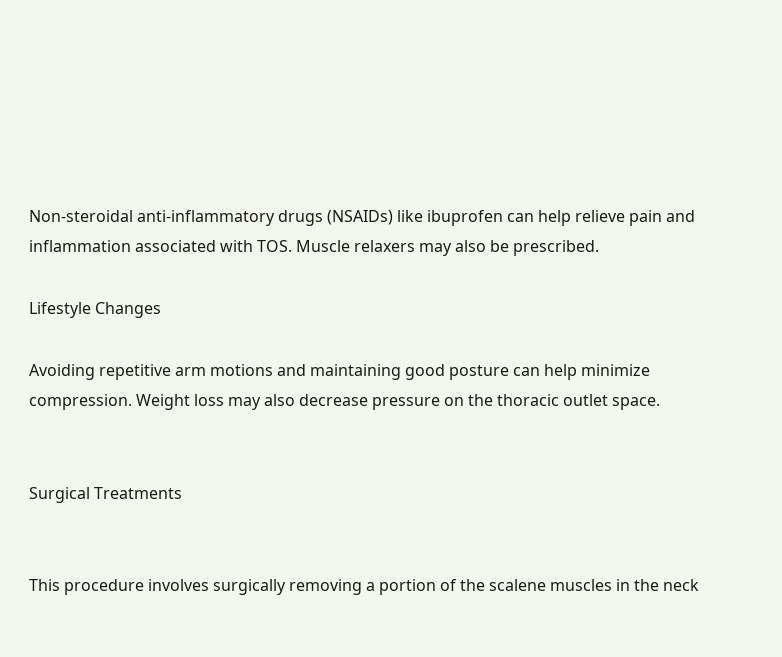Non-steroidal anti-inflammatory drugs (NSAIDs) like ibuprofen can help relieve pain and inflammation associated with TOS. Muscle relaxers may also be prescribed.

Lifestyle Changes

Avoiding repetitive arm motions and maintaining good posture can help minimize compression. Weight loss may also decrease pressure on the thoracic outlet space.


Surgical Treatments


This procedure involves surgically removing a portion of the scalene muscles in the neck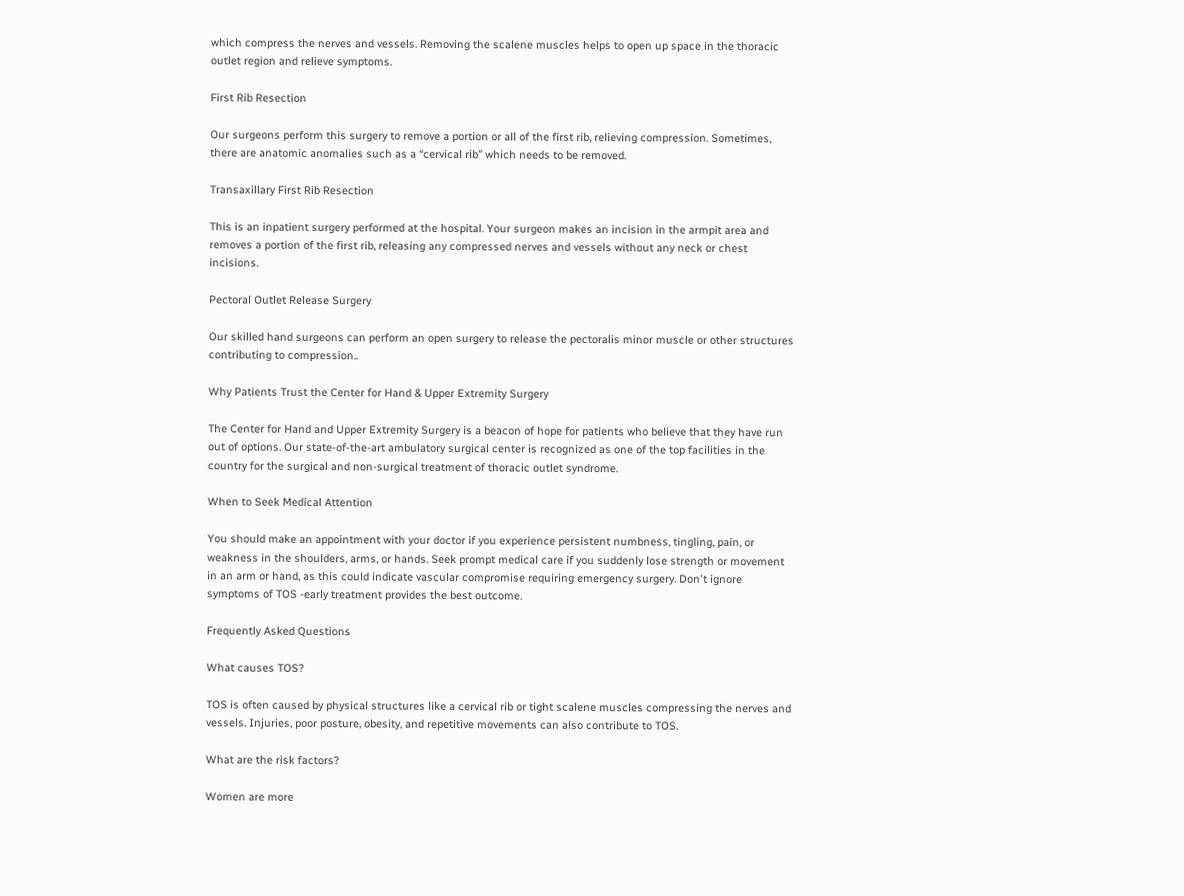which compress the nerves and vessels. Removing the scalene muscles helps to open up space in the thoracic outlet region and relieve symptoms.

First Rib Resection

Our surgeons perform this surgery to remove a portion or all of the first rib, relieving compression. Sometimes, there are anatomic anomalies such as a “cervical rib” which needs to be removed.

Transaxillary First Rib Resection

This is an inpatient surgery performed at the hospital. Your surgeon makes an incision in the armpit area and removes a portion of the first rib, releasing any compressed nerves and vessels without any neck or chest incisions.

Pectoral Outlet Release Surgery

Our skilled hand surgeons can perform an open surgery to release the pectoralis minor muscle or other structures contributing to compression..

Why Patients Trust the Center for Hand & Upper Extremity Surgery

The Center for Hand and Upper Extremity Surgery is a beacon of hope for patients who believe that they have run out of options. Our state-of-the-art ambulatory surgical center is recognized as one of the top facilities in the country for the surgical and non-surgical treatment of thoracic outlet syndrome.

When to Seek Medical Attention

You should make an appointment with your doctor if you experience persistent numbness, tingling, pain, or weakness in the shoulders, arms, or hands. Seek prompt medical care if you suddenly lose strength or movement in an arm or hand, as this could indicate vascular compromise requiring emergency surgery. Don't ignore symptoms of TOS -early treatment provides the best outcome.

Frequently Asked Questions

What causes TOS?

TOS is often caused by physical structures like a cervical rib or tight scalene muscles compressing the nerves and vessels. Injuries, poor posture, obesity, and repetitive movements can also contribute to TOS.

What are the risk factors?

Women are more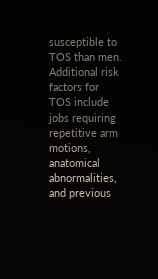susceptible to TOS than men. Additional risk factors for TOS include jobs requiring repetitive arm motions, anatomical abnormalities, and previous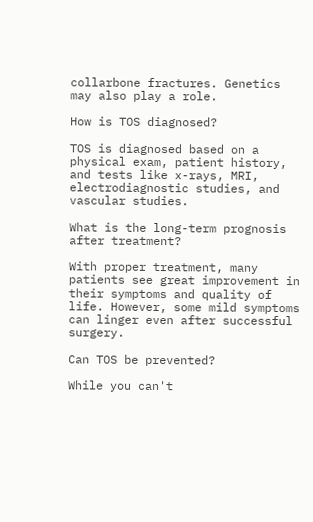collarbone fractures. Genetics may also play a role.

How is TOS diagnosed?

TOS is diagnosed based on a physical exam, patient history, and tests like x-rays, MRI, electrodiagnostic studies, and vascular studies.

What is the long-term prognosis after treatment?

With proper treatment, many patients see great improvement in their symptoms and quality of life. However, some mild symptoms can linger even after successful surgery.

Can TOS be prevented?

While you can't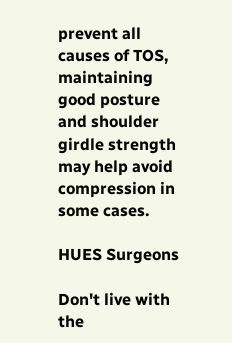prevent all causes of TOS, maintaining good posture and shoulder girdle strength may help avoid compression in some cases.

HUES Surgeons

Don't live with the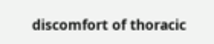discomfort of thoracic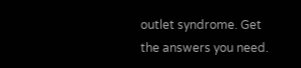outlet syndrome. Get the answers you need.